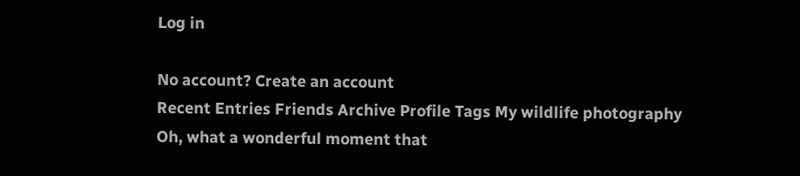Log in

No account? Create an account
Recent Entries Friends Archive Profile Tags My wildlife photography
Oh, what a wonderful moment that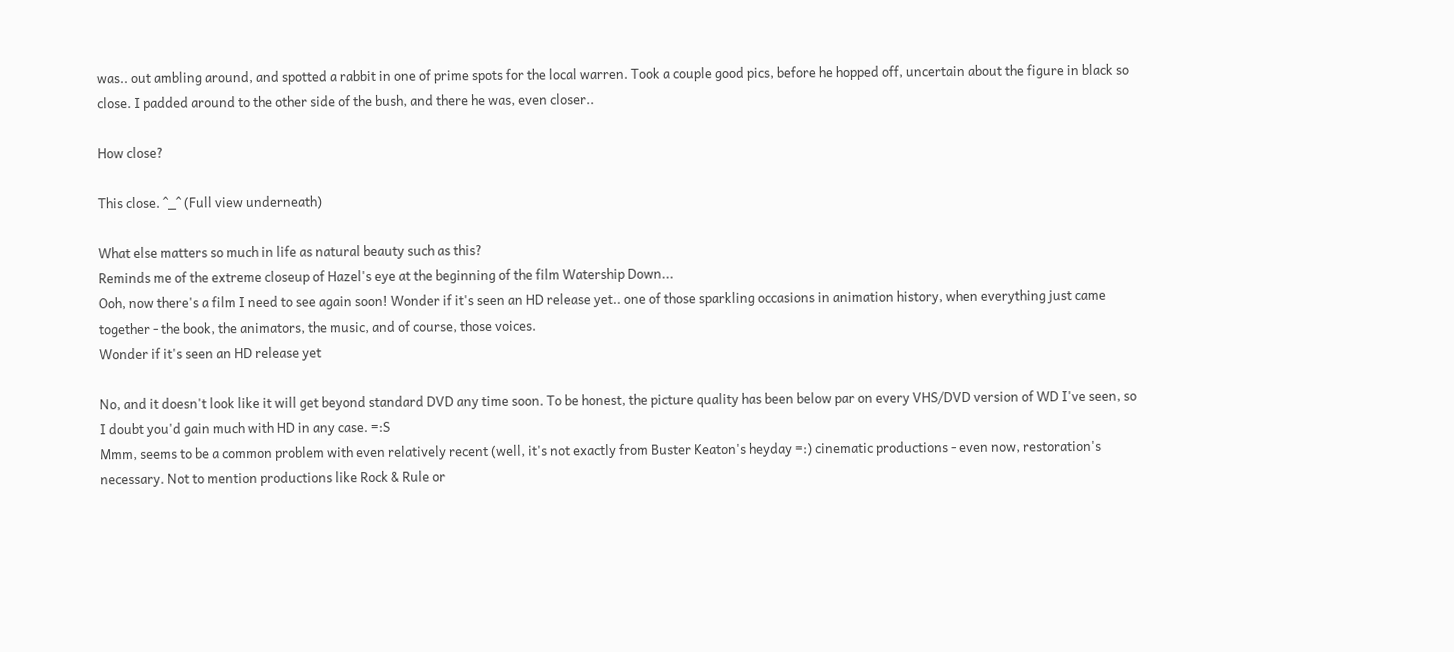was.. out ambling around, and spotted a rabbit in one of prime spots for the local warren. Took a couple good pics, before he hopped off, uncertain about the figure in black so close. I padded around to the other side of the bush, and there he was, even closer..

How close?

This close. ^_^ (Full view underneath)

What else matters so much in life as natural beauty such as this?
Reminds me of the extreme closeup of Hazel's eye at the beginning of the film Watership Down...
Ooh, now there's a film I need to see again soon! Wonder if it's seen an HD release yet.. one of those sparkling occasions in animation history, when everything just came together - the book, the animators, the music, and of course, those voices.
Wonder if it's seen an HD release yet

No, and it doesn't look like it will get beyond standard DVD any time soon. To be honest, the picture quality has been below par on every VHS/DVD version of WD I've seen, so I doubt you'd gain much with HD in any case. =:S
Mmm, seems to be a common problem with even relatively recent (well, it's not exactly from Buster Keaton's heyday =:) cinematic productions - even now, restoration's necessary. Not to mention productions like Rock & Rule or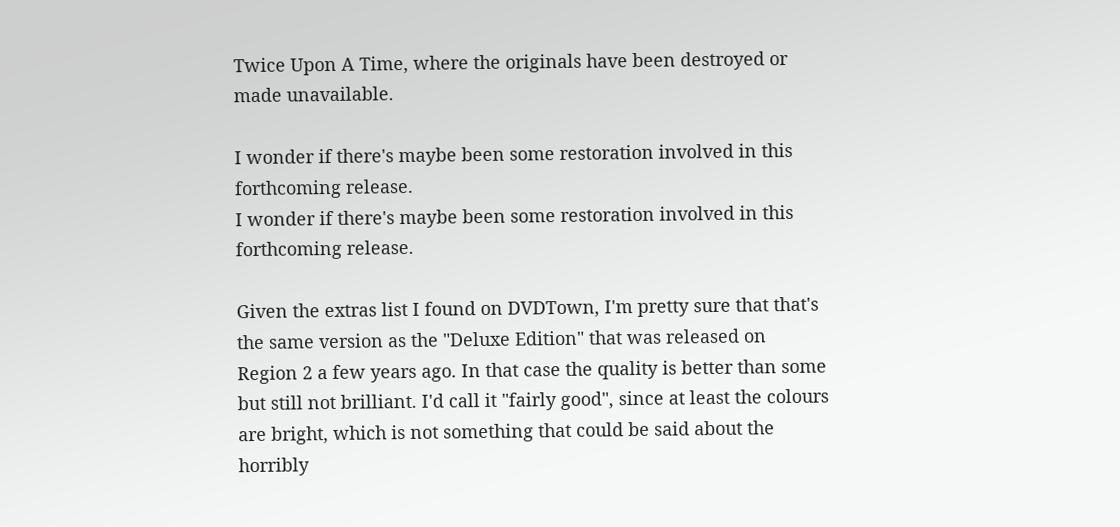Twice Upon A Time, where the originals have been destroyed or made unavailable.

I wonder if there's maybe been some restoration involved in this forthcoming release.
I wonder if there's maybe been some restoration involved in this forthcoming release.

Given the extras list I found on DVDTown, I'm pretty sure that that's the same version as the "Deluxe Edition" that was released on Region 2 a few years ago. In that case the quality is better than some but still not brilliant. I'd call it "fairly good", since at least the colours are bright, which is not something that could be said about the horribly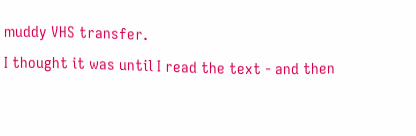muddy VHS transfer.
I thought it was until I read the text - and then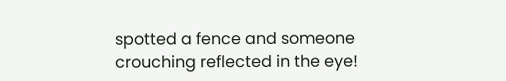spotted a fence and someone crouching reflected in the eye!